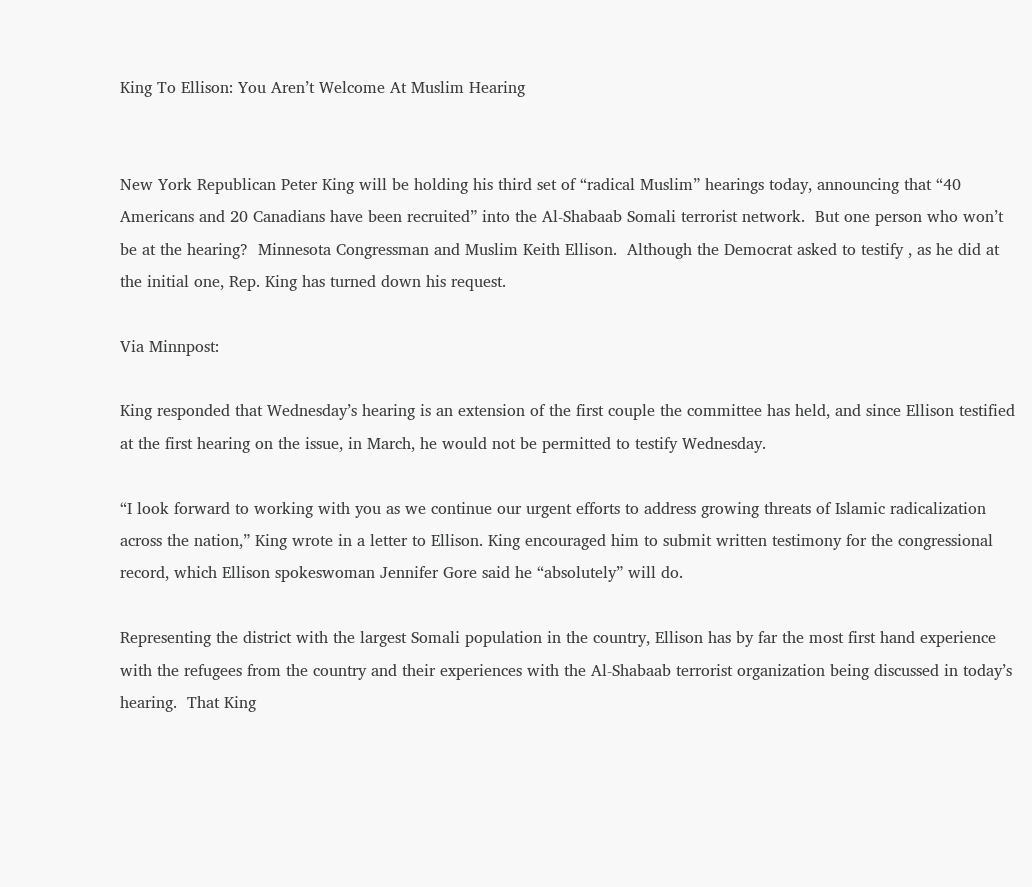King To Ellison: You Aren’t Welcome At Muslim Hearing


New York Republican Peter King will be holding his third set of “radical Muslim” hearings today, announcing that “40 Americans and 20 Canadians have been recruited” into the Al-Shabaab Somali terrorist network.  But one person who won’t be at the hearing?  Minnesota Congressman and Muslim Keith Ellison.  Although the Democrat asked to testify , as he did at the initial one, Rep. King has turned down his request.

Via Minnpost:

King responded that Wednesday’s hearing is an extension of the first couple the committee has held, and since Ellison testified at the first hearing on the issue, in March, he would not be permitted to testify Wednesday.

“I look forward to working with you as we continue our urgent efforts to address growing threats of Islamic radicalization across the nation,” King wrote in a letter to Ellison. King encouraged him to submit written testimony for the congressional record, which Ellison spokeswoman Jennifer Gore said he “absolutely” will do.

Representing the district with the largest Somali population in the country, Ellison has by far the most first hand experience with the refugees from the country and their experiences with the Al-Shabaab terrorist organization being discussed in today’s hearing.  That King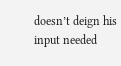doesn’t deign his input needed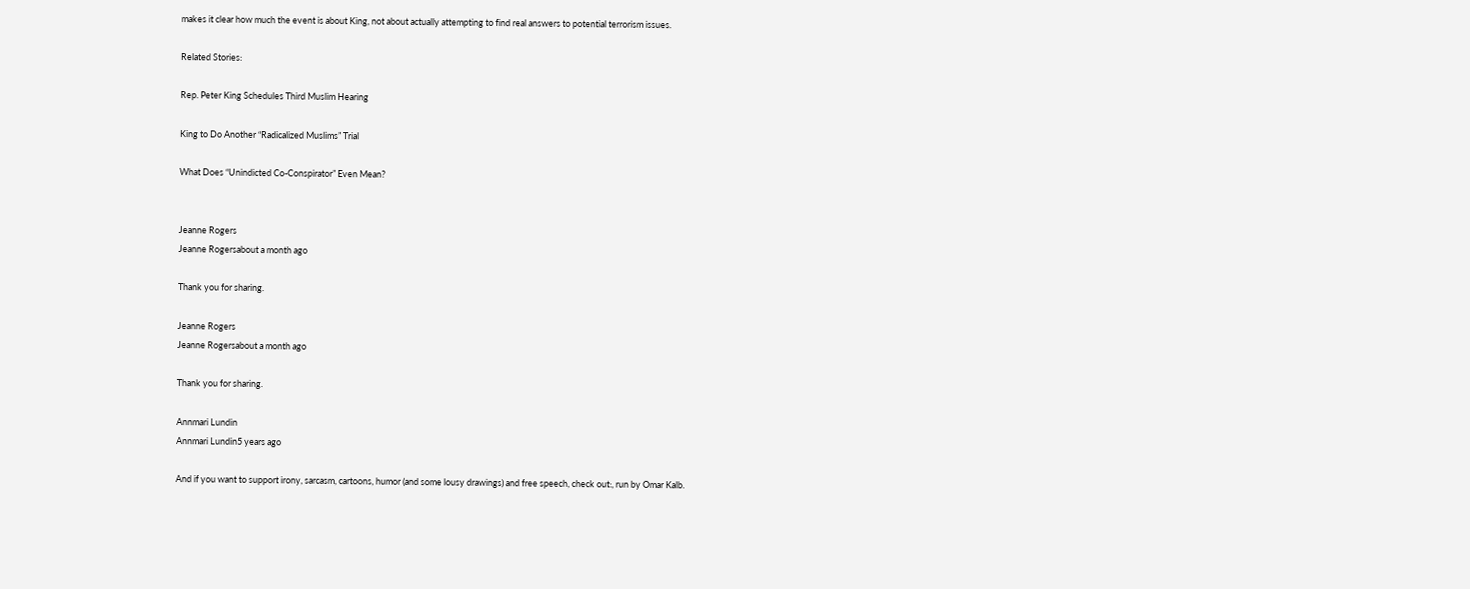makes it clear how much the event is about King, not about actually attempting to find real answers to potential terrorism issues.

Related Stories:

Rep. Peter King Schedules Third Muslim Hearing

King to Do Another “Radicalized Muslims” Trial

What Does “Unindicted Co-Conspirator” Even Mean?


Jeanne Rogers
Jeanne Rogersabout a month ago

Thank you for sharing.

Jeanne Rogers
Jeanne Rogersabout a month ago

Thank you for sharing.

Annmari Lundin
Annmari Lundin5 years ago

And if you want to support irony, sarcasm, cartoons, humor (and some lousy drawings) and free speech, check out:, run by Omar Kalb.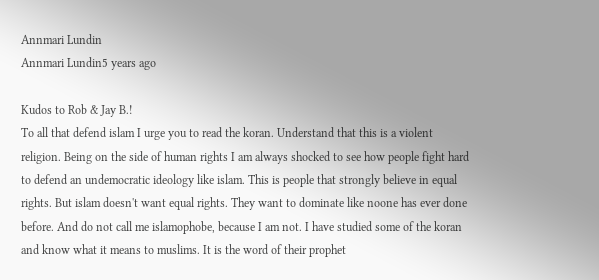Annmari Lundin
Annmari Lundin5 years ago

Kudos to Rob & Jay B.!
To all that defend islam I urge you to read the koran. Understand that this is a violent religion. Being on the side of human rights I am always shocked to see how people fight hard to defend an undemocratic ideology like islam. This is people that strongly believe in equal rights. But islam doesn't want equal rights. They want to dominate like noone has ever done before. And do not call me islamophobe, because I am not. I have studied some of the koran and know what it means to muslims. It is the word of their prophet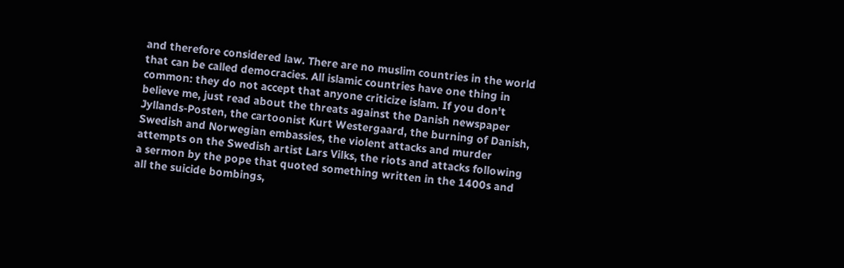and therefore considered law. There are no muslim countries in the world that can be called democracies. All islamic countries have one thing in common: they do not accept that anyone criticize islam. If you don't believe me, just read about the threats against the Danish newspaper Jyllands-Posten, the cartoonist Kurt Westergaard, the burning of Danish, Swedish and Norwegian embassies, the violent attacks and murder attempts on the Swedish artist Lars Vilks, the riots and attacks following a sermon by the pope that quoted something written in the 1400s and all the suicide bombings,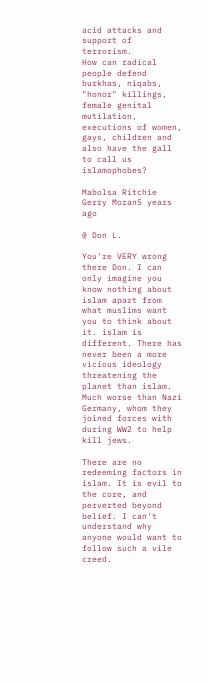acid attacks and support of terrorism.
How can radical people defend burkhas, niqabs, "honor" killings, female genital mutilation, executions of women, gays, children and also have the gall to call us islamophobes?

Mabolsa Ritchie
Gerry Moran5 years ago

@ Don L.

You're VERY wrong there Don. I can only imagine you know nothing about islam apart from what muslims want you to think about it. islam is different. There has never been a more vicious ideology threatening the planet than islam. Much worse than Nazi Germany, whom they joined forces with during WW2 to help kill jews.

There are no redeeming factors in islam. It is evil to the core, and perverted beyond belief. I can't understand why anyone would want to follow such a vile creed.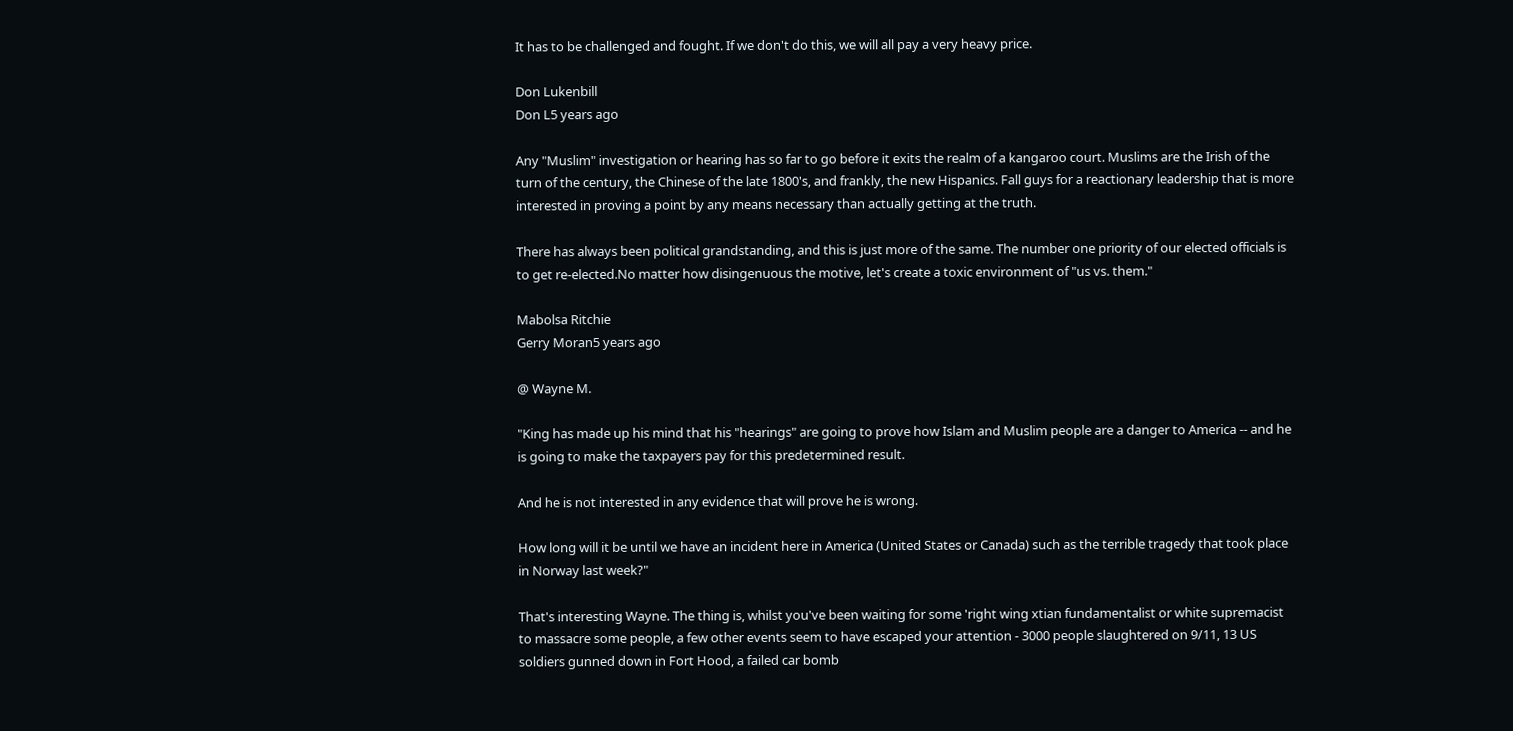It has to be challenged and fought. If we don't do this, we will all pay a very heavy price.

Don Lukenbill
Don L5 years ago

Any "Muslim" investigation or hearing has so far to go before it exits the realm of a kangaroo court. Muslims are the Irish of the turn of the century, the Chinese of the late 1800's, and frankly, the new Hispanics. Fall guys for a reactionary leadership that is more interested in proving a point by any means necessary than actually getting at the truth.

There has always been political grandstanding, and this is just more of the same. The number one priority of our elected officials is to get re-elected.No matter how disingenuous the motive, let's create a toxic environment of "us vs. them."

Mabolsa Ritchie
Gerry Moran5 years ago

@ Wayne M.

"King has made up his mind that his "hearings" are going to prove how Islam and Muslim people are a danger to America -- and he is going to make the taxpayers pay for this predetermined result.

And he is not interested in any evidence that will prove he is wrong.

How long will it be until we have an incident here in America (United States or Canada) such as the terrible tragedy that took place in Norway last week?"

That's interesting Wayne. The thing is, whilst you've been waiting for some 'right wing xtian fundamentalist or white supremacist to massacre some people, a few other events seem to have escaped your attention - 3000 people slaughtered on 9/11, 13 US soldiers gunned down in Fort Hood, a failed car bomb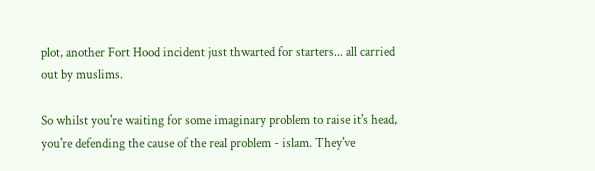plot, another Fort Hood incident just thwarted for starters... all carried out by muslims.

So whilst you're waiting for some imaginary problem to raise it's head, you're defending the cause of the real problem - islam. They've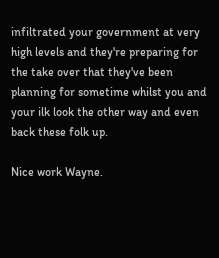infiltrated your government at very high levels and they're preparing for the take over that they've been planning for sometime whilst you and your ilk look the other way and even back these folk up.

Nice work Wayne.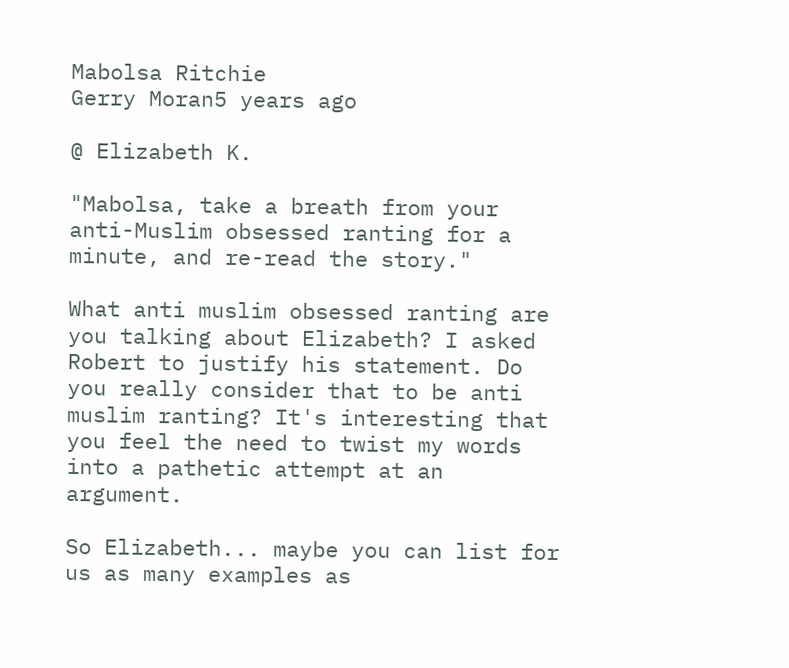Mabolsa Ritchie
Gerry Moran5 years ago

@ Elizabeth K.

"Mabolsa, take a breath from your anti-Muslim obsessed ranting for a minute, and re-read the story."

What anti muslim obsessed ranting are you talking about Elizabeth? I asked Robert to justify his statement. Do you really consider that to be anti muslim ranting? It's interesting that you feel the need to twist my words into a pathetic attempt at an argument.

So Elizabeth... maybe you can list for us as many examples as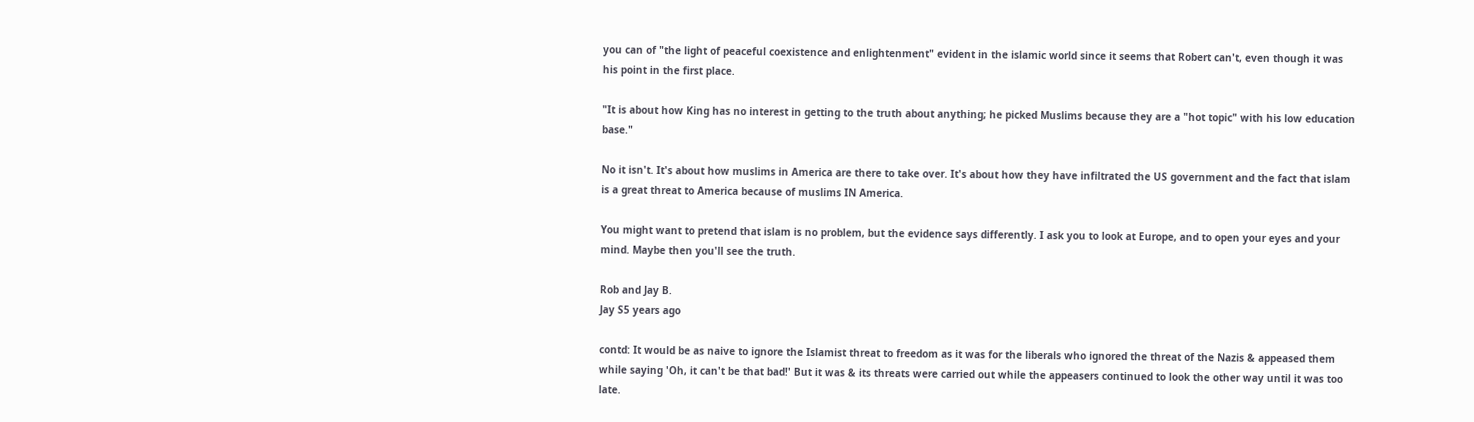you can of "the light of peaceful coexistence and enlightenment" evident in the islamic world since it seems that Robert can't, even though it was his point in the first place.

"It is about how King has no interest in getting to the truth about anything; he picked Muslims because they are a "hot topic" with his low education base."

No it isn't. It's about how muslims in America are there to take over. It's about how they have infiltrated the US government and the fact that islam is a great threat to America because of muslims IN America.

You might want to pretend that islam is no problem, but the evidence says differently. I ask you to look at Europe, and to open your eyes and your mind. Maybe then you'll see the truth.

Rob and Jay B.
Jay S5 years ago

contd: It would be as naive to ignore the Islamist threat to freedom as it was for the liberals who ignored the threat of the Nazis & appeased them while saying 'Oh, it can't be that bad!' But it was & its threats were carried out while the appeasers continued to look the other way until it was too late.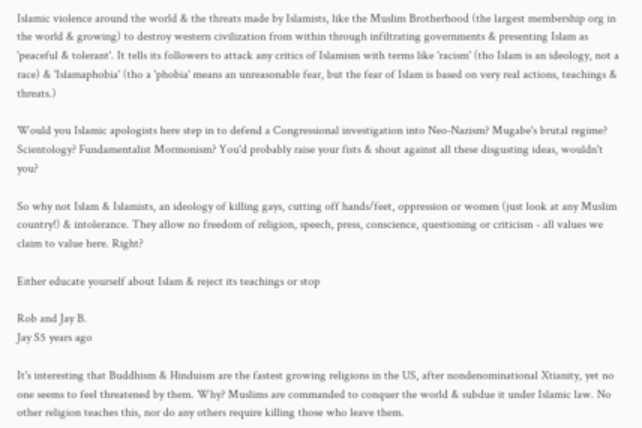Islamic violence around the world & the threats made by Islamists, like the Muslim Brotherhood (the largest membership org in the world & growing) to destroy western civilization from within through infiltrating governments & presenting Islam as 'peaceful & tolerant'. It tells its followers to attack any critics of Islamism with terms like 'racism' (tho Islam is an ideology, not a race) & 'Islamaphobia' (tho a 'phobia' means an unreasonable fear, but the fear of Islam is based on very real actions, teachings & threats.)

Would you Islamic apologists here step in to defend a Congressional investigation into Neo-Nazism? Mugabe's brutal regime? Scientology? Fundamentalist Mormonism? You'd probably raise your fists & shout against all these disgusting ideas, wouldn't you?

So why not Islam & Islamists, an ideology of killing gays, cutting off hands/feet, oppression or women (just look at any Muslim country!) & intolerance. They allow no freedom of religion, speech, press, conscience, questioning or criticism - all values we claim to value here. Right?

Either educate yourself about Islam & reject its teachings or stop

Rob and Jay B.
Jay S5 years ago

It's interesting that Buddhism & Hinduism are the fastest growing religions in the US, after nondenominational Xtianity, yet no one seems to feel threatened by them. Why? Muslims are commanded to conquer the world & subdue it under Islamic law. No other religion teaches this, nor do any others require killing those who leave them.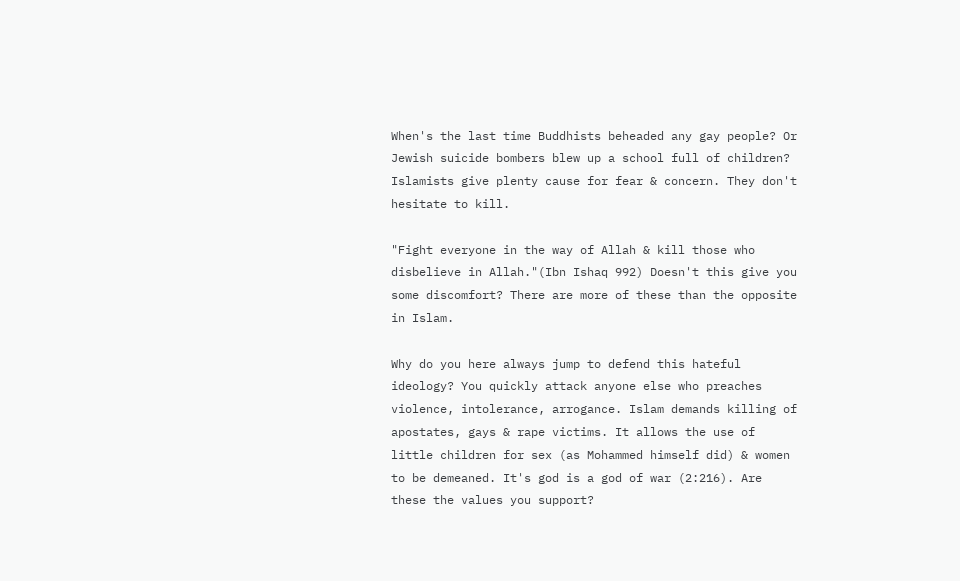When's the last time Buddhists beheaded any gay people? Or Jewish suicide bombers blew up a school full of children? Islamists give plenty cause for fear & concern. They don't hesitate to kill.

"Fight everyone in the way of Allah & kill those who disbelieve in Allah."(Ibn Ishaq 992) Doesn't this give you some discomfort? There are more of these than the opposite in Islam.

Why do you here always jump to defend this hateful ideology? You quickly attack anyone else who preaches violence, intolerance, arrogance. Islam demands killing of apostates, gays & rape victims. It allows the use of little children for sex (as Mohammed himself did) & women to be demeaned. It's god is a god of war (2:216). Are these the values you support?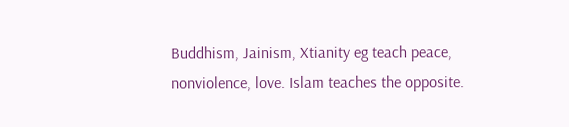Buddhism, Jainism, Xtianity eg teach peace, nonviolence, love. Islam teaches the opposite.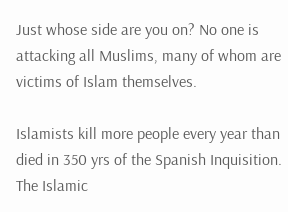Just whose side are you on? No one is attacking all Muslims, many of whom are victims of Islam themselves.

Islamists kill more people every year than died in 350 yrs of the Spanish Inquisition. The Islamic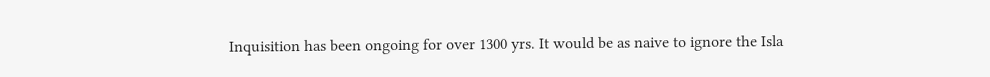Inquisition has been ongoing for over 1300 yrs. It would be as naive to ignore the Isla